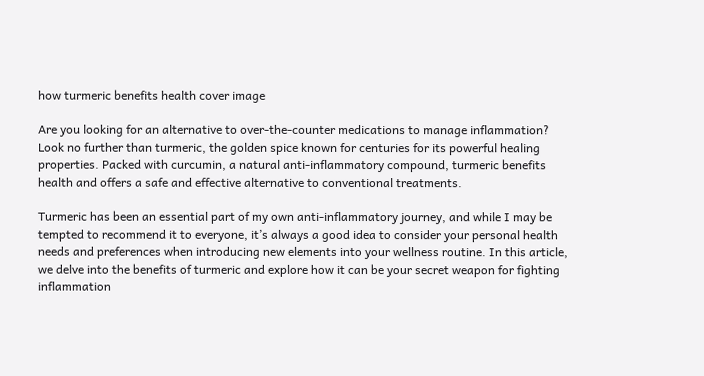how turmeric benefits health cover image

Are you looking for an alternative to over-the-counter medications to manage inflammation? Look no further than turmeric, the golden spice known for centuries for its powerful healing properties. Packed with curcumin, a natural anti-inflammatory compound, turmeric benefits health and offers a safe and effective alternative to conventional treatments.

Turmeric has been an essential part of my own anti-inflammatory journey, and while I may be tempted to recommend it to everyone, it’s always a good idea to consider your personal health needs and preferences when introducing new elements into your wellness routine. In this article, we delve into the benefits of turmeric and explore how it can be your secret weapon for fighting inflammation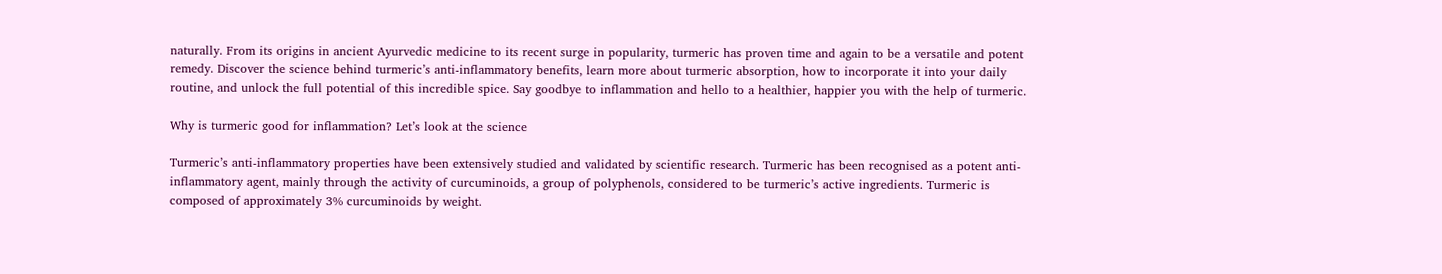naturally. From its origins in ancient Ayurvedic medicine to its recent surge in popularity, turmeric has proven time and again to be a versatile and potent remedy. Discover the science behind turmeric’s anti-inflammatory benefits, learn more about turmeric absorption, how to incorporate it into your daily routine, and unlock the full potential of this incredible spice. Say goodbye to inflammation and hello to a healthier, happier you with the help of turmeric.

Why is turmeric good for inflammation? Let’s look at the science

Turmeric’s anti-inflammatory properties have been extensively studied and validated by scientific research. Turmeric has been recognised as a potent anti-inflammatory agent, mainly through the activity of curcuminoids, a group of polyphenols, considered to be turmeric’s active ingredients. Turmeric is composed of approximately 3% curcuminoids by weight.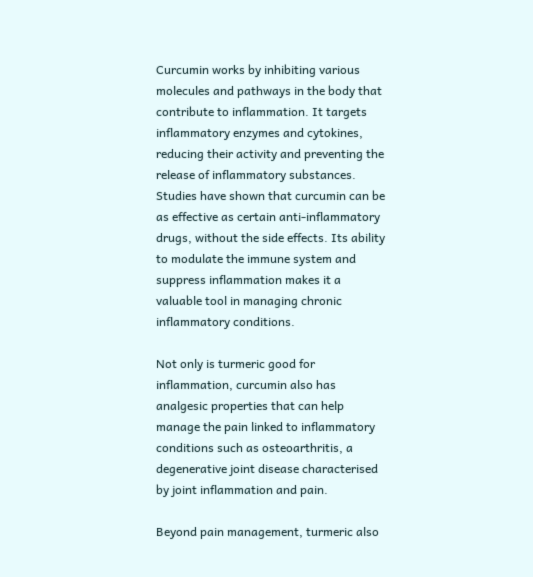Curcumin works by inhibiting various molecules and pathways in the body that contribute to inflammation. It targets inflammatory enzymes and cytokines, reducing their activity and preventing the release of inflammatory substances. Studies have shown that curcumin can be as effective as certain anti-inflammatory drugs, without the side effects. Its ability to modulate the immune system and suppress inflammation makes it a valuable tool in managing chronic inflammatory conditions.

Not only is turmeric good for inflammation, curcumin also has analgesic properties that can help manage the pain linked to inflammatory conditions such as osteoarthritis, a degenerative joint disease characterised by joint inflammation and pain.

Beyond pain management, turmeric also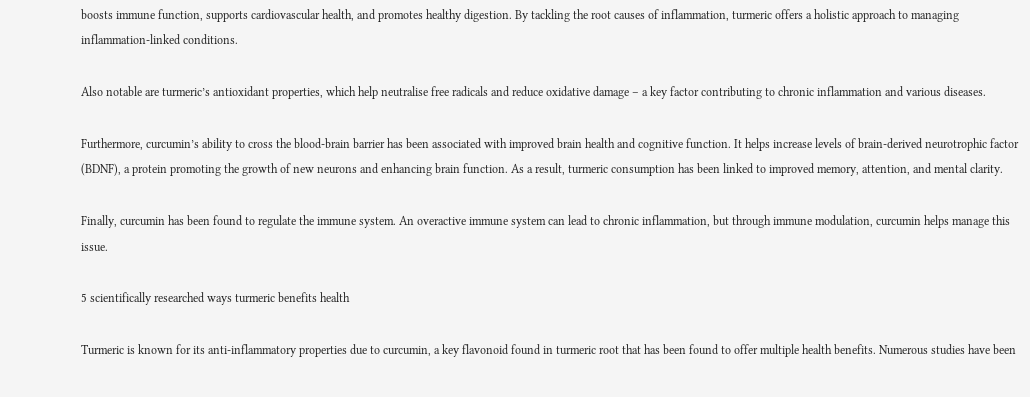boosts immune function, supports cardiovascular health, and promotes healthy digestion. By tackling the root causes of inflammation, turmeric offers a holistic approach to managing inflammation-linked conditions.

Also notable are turmeric’s antioxidant properties, which help neutralise free radicals and reduce oxidative damage – a key factor contributing to chronic inflammation and various diseases.

Furthermore, curcumin’s ability to cross the blood-brain barrier has been associated with improved brain health and cognitive function. It helps increase levels of brain-derived neurotrophic factor (BDNF), a protein promoting the growth of new neurons and enhancing brain function. As a result, turmeric consumption has been linked to improved memory, attention, and mental clarity.

Finally, curcumin has been found to regulate the immune system. An overactive immune system can lead to chronic inflammation, but through immune modulation, curcumin helps manage this issue.

5 scientifically researched ways turmeric benefits health

Turmeric is known for its anti-inflammatory properties due to curcumin, a key flavonoid found in turmeric root that has been found to offer multiple health benefits. Numerous studies have been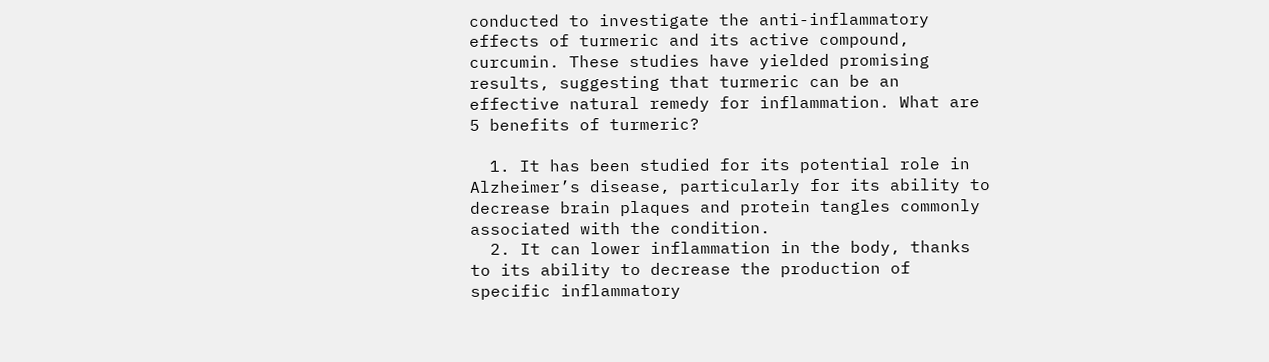conducted to investigate the anti-inflammatory effects of turmeric and its active compound, curcumin. These studies have yielded promising results, suggesting that turmeric can be an effective natural remedy for inflammation. What are 5 benefits of turmeric?

  1. It has been studied for its potential role in Alzheimer’s disease, particularly for its ability to decrease brain plaques and protein tangles commonly associated with the condition.
  2. It can lower inflammation in the body, thanks to its ability to decrease the production of specific inflammatory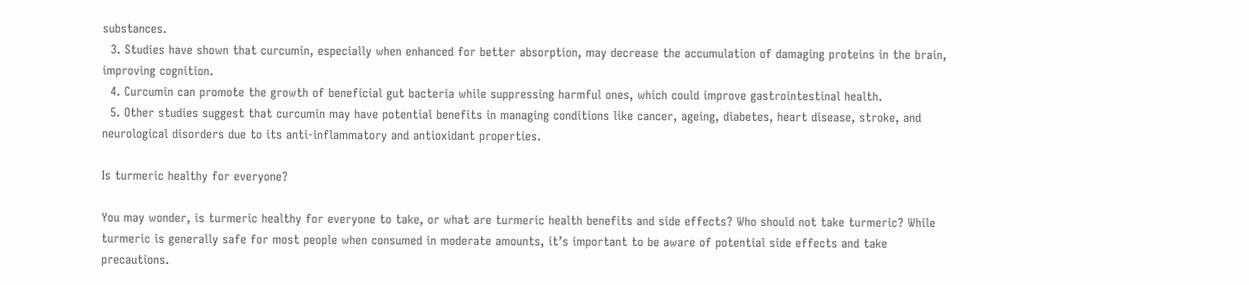substances.
  3. Studies have shown that curcumin, especially when enhanced for better absorption, may decrease the accumulation of damaging proteins in the brain, improving cognition.
  4. Curcumin can promote the growth of beneficial gut bacteria while suppressing harmful ones, which could improve gastrointestinal health.
  5. Other studies suggest that curcumin may have potential benefits in managing conditions like cancer, ageing, diabetes, heart disease, stroke, and neurological disorders due to its anti-inflammatory and antioxidant properties.

Is turmeric healthy for everyone?

You may wonder, is turmeric healthy for everyone to take, or what are turmeric health benefits and side effects? Who should not take turmeric? While turmeric is generally safe for most people when consumed in moderate amounts, it’s important to be aware of potential side effects and take precautions.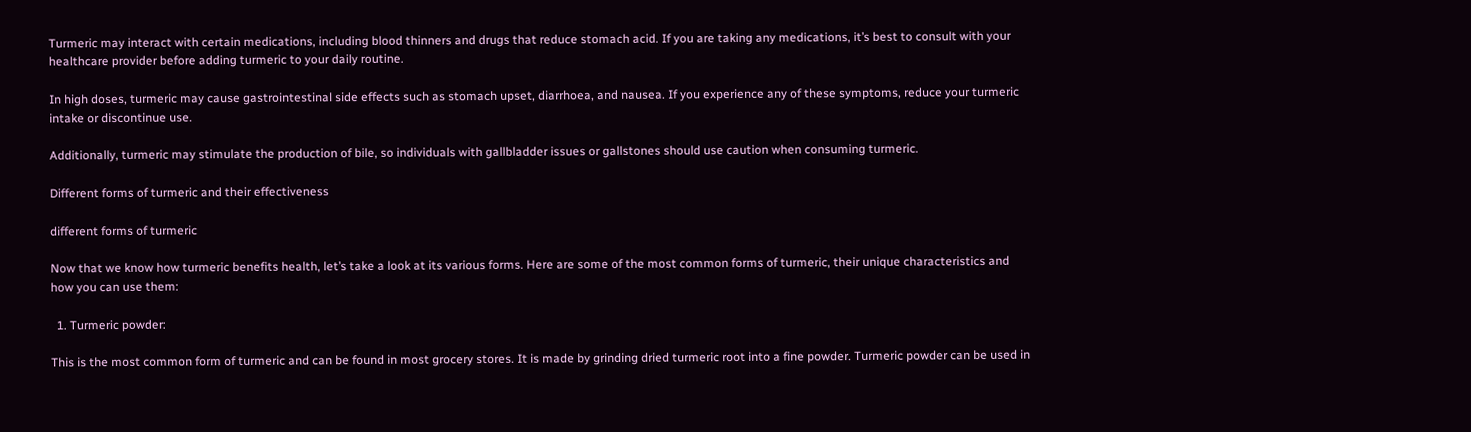Turmeric may interact with certain medications, including blood thinners and drugs that reduce stomach acid. If you are taking any medications, it’s best to consult with your healthcare provider before adding turmeric to your daily routine.

In high doses, turmeric may cause gastrointestinal side effects such as stomach upset, diarrhoea, and nausea. If you experience any of these symptoms, reduce your turmeric intake or discontinue use.

Additionally, turmeric may stimulate the production of bile, so individuals with gallbladder issues or gallstones should use caution when consuming turmeric.

Different forms of turmeric and their effectiveness

different forms of turmeric

Now that we know how turmeric benefits health, let’s take a look at its various forms. Here are some of the most common forms of turmeric, their unique characteristics and how you can use them:

  1. Turmeric powder:

This is the most common form of turmeric and can be found in most grocery stores. It is made by grinding dried turmeric root into a fine powder. Turmeric powder can be used in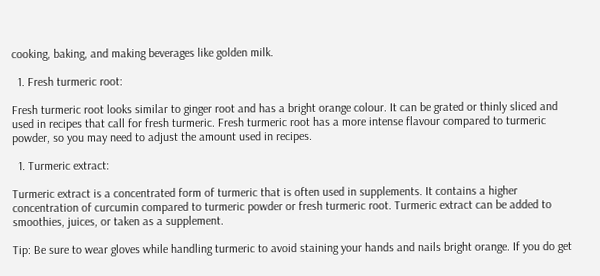cooking, baking, and making beverages like golden milk.

  1. Fresh turmeric root:

Fresh turmeric root looks similar to ginger root and has a bright orange colour. It can be grated or thinly sliced and used in recipes that call for fresh turmeric. Fresh turmeric root has a more intense flavour compared to turmeric powder, so you may need to adjust the amount used in recipes.

  1. Turmeric extract:

Turmeric extract is a concentrated form of turmeric that is often used in supplements. It contains a higher concentration of curcumin compared to turmeric powder or fresh turmeric root. Turmeric extract can be added to smoothies, juices, or taken as a supplement.

Tip: Be sure to wear gloves while handling turmeric to avoid staining your hands and nails bright orange. If you do get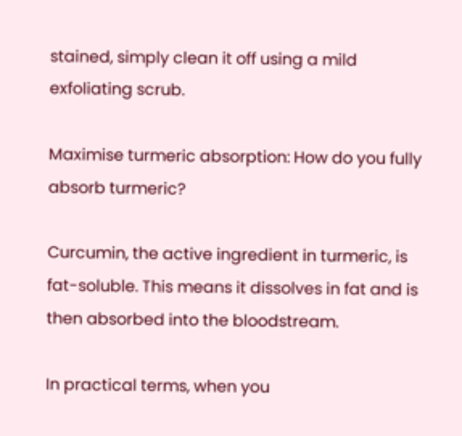stained, simply clean it off using a mild exfoliating scrub.

Maximise turmeric absorption: How do you fully absorb turmeric?

Curcumin, the active ingredient in turmeric, is fat-soluble. This means it dissolves in fat and is then absorbed into the bloodstream.

In practical terms, when you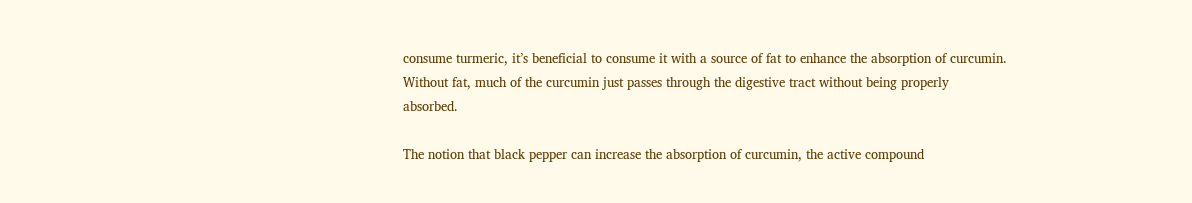consume turmeric, it’s beneficial to consume it with a source of fat to enhance the absorption of curcumin. Without fat, much of the curcumin just passes through the digestive tract without being properly absorbed.

The notion that black pepper can increase the absorption of curcumin, the active compound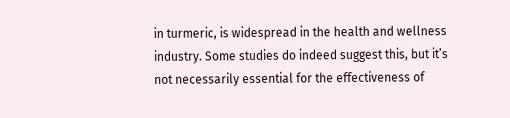in turmeric, is widespread in the health and wellness industry. Some studies do indeed suggest this, but it’s not necessarily essential for the effectiveness of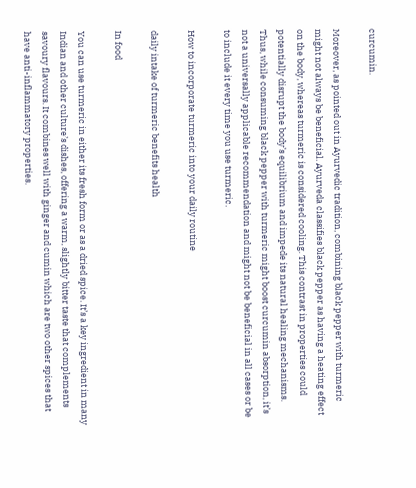curcumin.

Moreover, as pointed out in Ayurvedic tradition, combining black pepper with turmeric might not always be beneficial. Ayurveda classifies black pepper as having a heating effect on the body, whereas turmeric is considered cooling. This contrast in properties could potentially disrupt the body’s equilibrium and impede its natural healing mechanisms. Thus, while consuming black pepper with turmeric might boost curcumin absorption, it’s not a universally applicable recommendation and might not be beneficial in all cases or be to include it every time you use turmeric.

How to incorporate turmeric into your daily routine

daily intake of turmeric benefits health

In food

You can use turmeric in either its fresh form or as a dried spice. It’s a key ingredient in many Indian and other culture’s dishes, offering a warm, slightly bitter taste that complements savoury flavours. It combines well with ginger and cumin which are two other spices that have anti-inflammatory properties.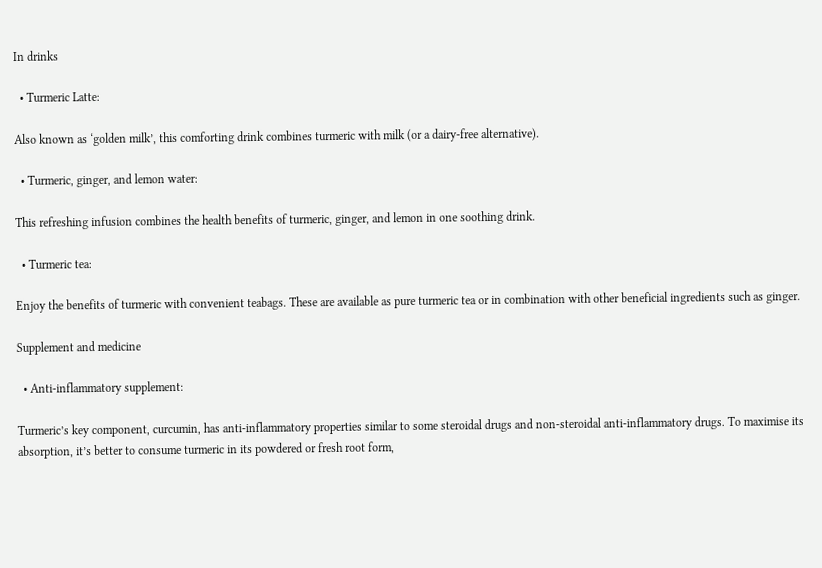In drinks

  • Turmeric Latte:

Also known as ‘golden milk’, this comforting drink combines turmeric with milk (or a dairy-free alternative).

  • Turmeric, ginger, and lemon water:

This refreshing infusion combines the health benefits of turmeric, ginger, and lemon in one soothing drink.

  • Turmeric tea:

Enjoy the benefits of turmeric with convenient teabags. These are available as pure turmeric tea or in combination with other beneficial ingredients such as ginger.

Supplement and medicine

  • Anti-inflammatory supplement:

Turmeric’s key component, curcumin, has anti-inflammatory properties similar to some steroidal drugs and non-steroidal anti-inflammatory drugs. To maximise its absorption, it’s better to consume turmeric in its powdered or fresh root form,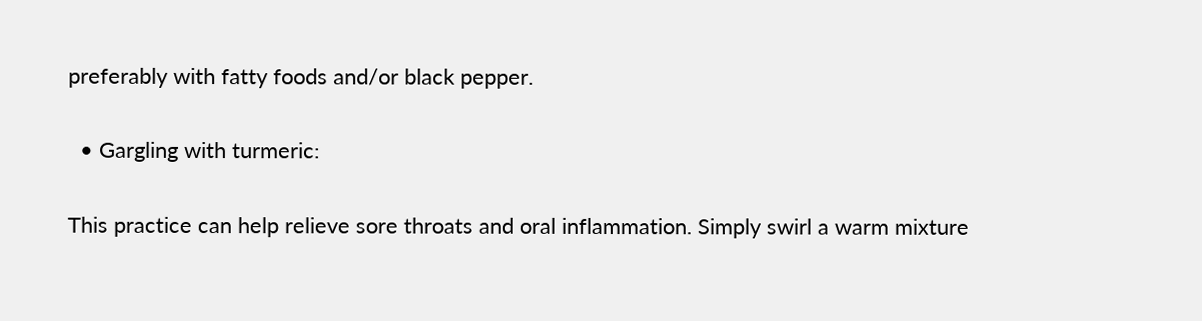preferably with fatty foods and/or black pepper.

  • Gargling with turmeric:

This practice can help relieve sore throats and oral inflammation. Simply swirl a warm mixture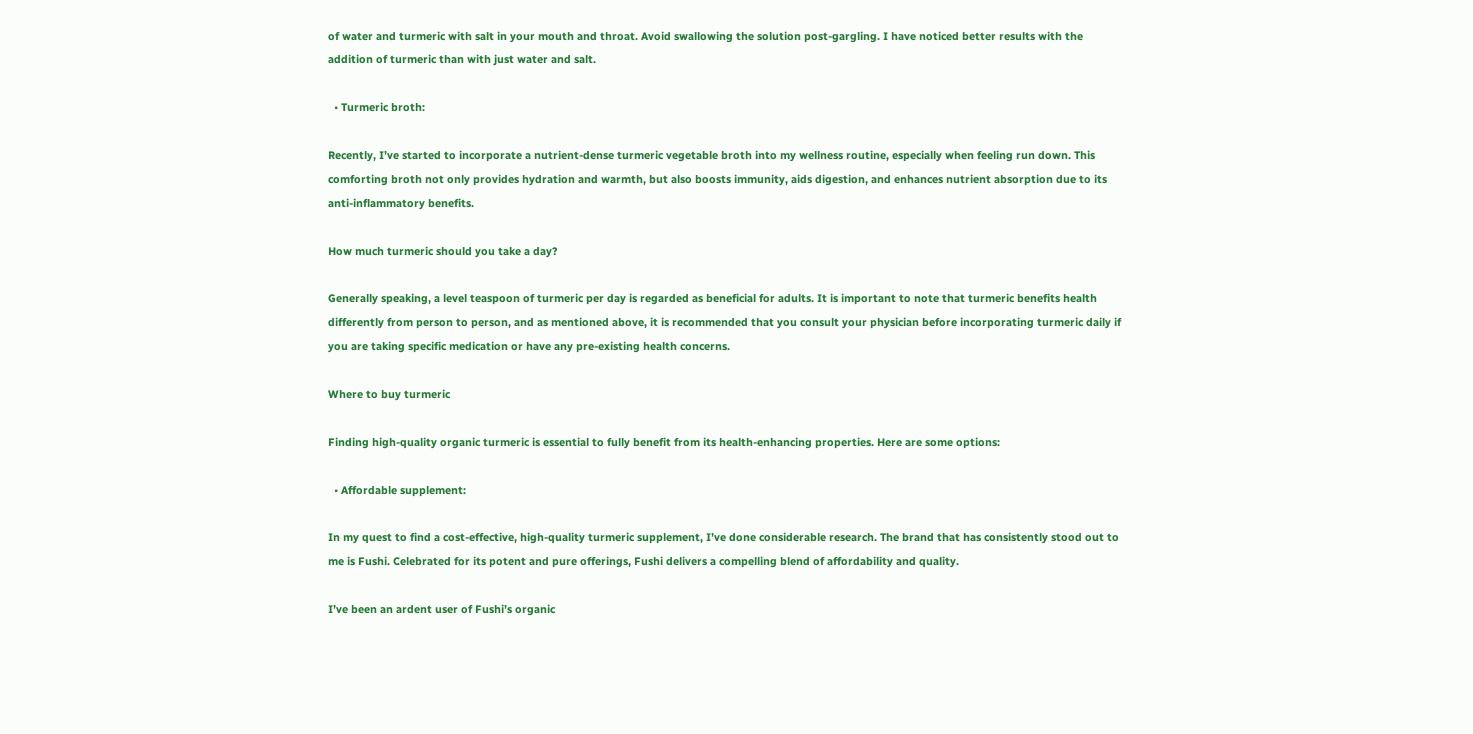of water and turmeric with salt in your mouth and throat. Avoid swallowing the solution post-gargling. I have noticed better results with the addition of turmeric than with just water and salt.

  • Turmeric broth:

Recently, I’ve started to incorporate a nutrient-dense turmeric vegetable broth into my wellness routine, especially when feeling run down. This comforting broth not only provides hydration and warmth, but also boosts immunity, aids digestion, and enhances nutrient absorption due to its anti-inflammatory benefits.

How much turmeric should you take a day?

Generally speaking, a level teaspoon of turmeric per day is regarded as beneficial for adults. It is important to note that turmeric benefits health differently from person to person, and as mentioned above, it is recommended that you consult your physician before incorporating turmeric daily if you are taking specific medication or have any pre-existing health concerns.

Where to buy turmeric

Finding high-quality organic turmeric is essential to fully benefit from its health-enhancing properties. Here are some options:

  • Affordable supplement:

In my quest to find a cost-effective, high-quality turmeric supplement, I’ve done considerable research. The brand that has consistently stood out to me is Fushi. Celebrated for its potent and pure offerings, Fushi delivers a compelling blend of affordability and quality.

I’ve been an ardent user of Fushi’s organic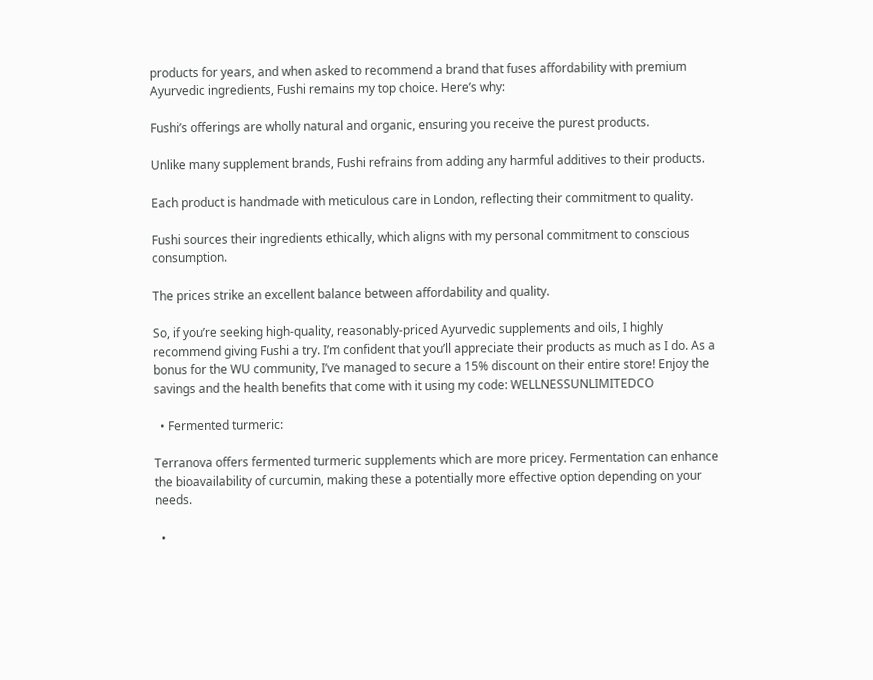products for years, and when asked to recommend a brand that fuses affordability with premium Ayurvedic ingredients, Fushi remains my top choice. Here’s why:

Fushi’s offerings are wholly natural and organic, ensuring you receive the purest products.

Unlike many supplement brands, Fushi refrains from adding any harmful additives to their products.

Each product is handmade with meticulous care in London, reflecting their commitment to quality.

Fushi sources their ingredients ethically, which aligns with my personal commitment to conscious consumption.

The prices strike an excellent balance between affordability and quality.

So, if you’re seeking high-quality, reasonably-priced Ayurvedic supplements and oils, I highly recommend giving Fushi a try. I’m confident that you’ll appreciate their products as much as I do. As a bonus for the WU community, I’ve managed to secure a 15% discount on their entire store! Enjoy the savings and the health benefits that come with it using my code: WELLNESSUNLIMITEDCO

  • Fermented turmeric:

Terranova offers fermented turmeric supplements which are more pricey. Fermentation can enhance the bioavailability of curcumin, making these a potentially more effective option depending on your needs.

  •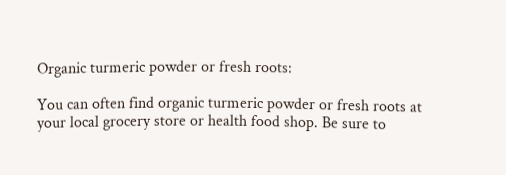Organic turmeric powder or fresh roots:

You can often find organic turmeric powder or fresh roots at your local grocery store or health food shop. Be sure to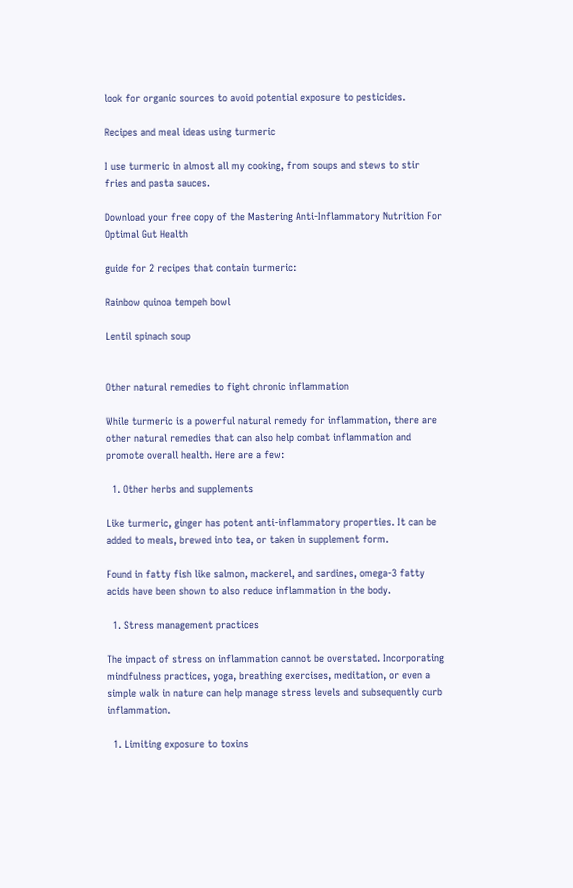look for organic sources to avoid potential exposure to pesticides.

Recipes and meal ideas using turmeric

I use turmeric in almost all my cooking, from soups and stews to stir fries and pasta sauces.

Download your free copy of the Mastering Anti-Inflammatory Nutrition For Optimal Gut Health

guide for 2 recipes that contain turmeric:

Rainbow quinoa tempeh bowl

Lentil spinach soup


Other natural remedies to fight chronic inflammation

While turmeric is a powerful natural remedy for inflammation, there are other natural remedies that can also help combat inflammation and promote overall health. Here are a few:

  1. Other herbs and supplements

Like turmeric, ginger has potent anti-inflammatory properties. It can be added to meals, brewed into tea, or taken in supplement form.

Found in fatty fish like salmon, mackerel, and sardines, omega-3 fatty acids have been shown to also reduce inflammation in the body.

  1. Stress management practices

The impact of stress on inflammation cannot be overstated. Incorporating mindfulness practices, yoga, breathing exercises, meditation, or even a simple walk in nature can help manage stress levels and subsequently curb inflammation.

  1. Limiting exposure to toxins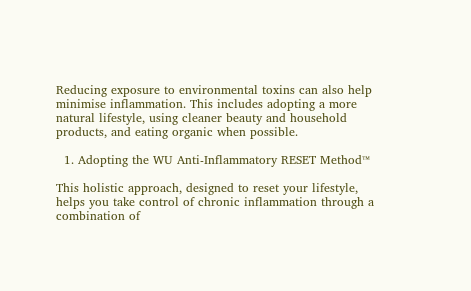Reducing exposure to environmental toxins can also help minimise inflammation. This includes adopting a more natural lifestyle, using cleaner beauty and household products, and eating organic when possible.

  1. Adopting the WU Anti-Inflammatory RESET Method™

This holistic approach, designed to reset your lifestyle, helps you take control of chronic inflammation through a combination of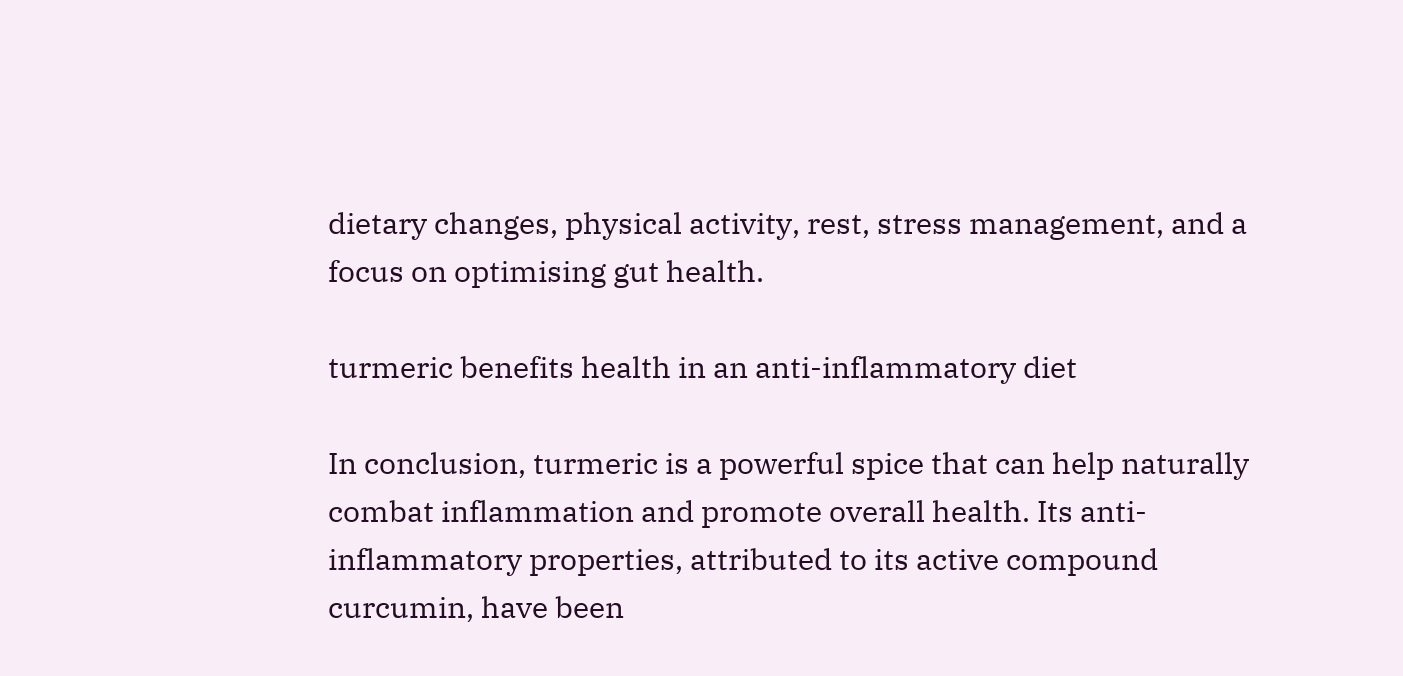dietary changes, physical activity, rest, stress management, and a focus on optimising gut health.

turmeric benefits health in an anti-inflammatory diet

In conclusion, turmeric is a powerful spice that can help naturally combat inflammation and promote overall health. Its anti-inflammatory properties, attributed to its active compound curcumin, have been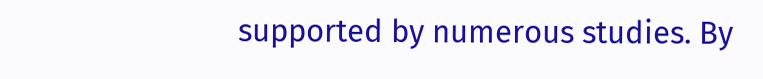supported by numerous studies. By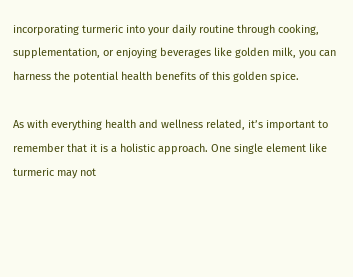incorporating turmeric into your daily routine through cooking, supplementation, or enjoying beverages like golden milk, you can harness the potential health benefits of this golden spice.

As with everything health and wellness related, it’s important to remember that it is a holistic approach. One single element like turmeric may not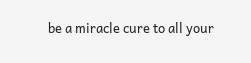be a miracle cure to all your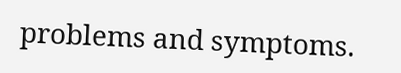problems and symptoms.